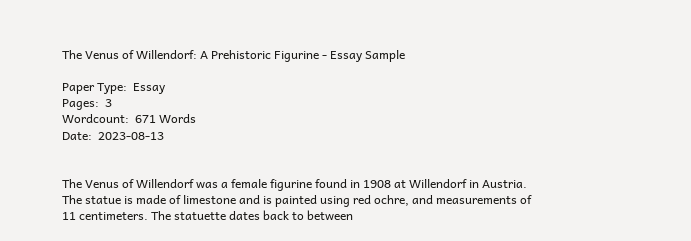The Venus of Willendorf: A Prehistoric Figurine - Essay Sample

Paper Type:  Essay
Pages:  3
Wordcount:  671 Words
Date:  2023-08-13


The Venus of Willendorf was a female figurine found in 1908 at Willendorf in Austria. The statue is made of limestone and is painted using red ochre, and measurements of 11 centimeters. The statuette dates back to between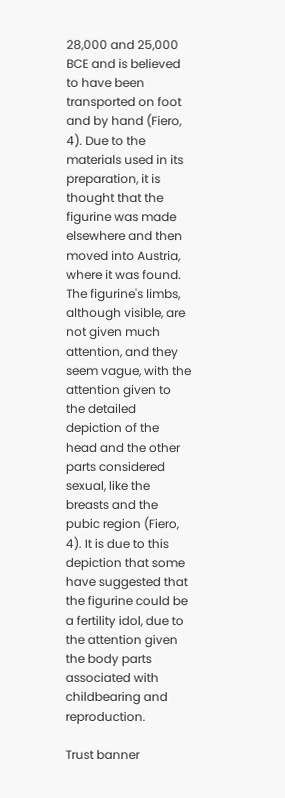28,000 and 25,000 BCE and is believed to have been transported on foot and by hand (Fiero, 4). Due to the materials used in its preparation, it is thought that the figurine was made elsewhere and then moved into Austria, where it was found. The figurine's limbs, although visible, are not given much attention, and they seem vague, with the attention given to the detailed depiction of the head and the other parts considered sexual, like the breasts and the pubic region (Fiero, 4). It is due to this depiction that some have suggested that the figurine could be a fertility idol, due to the attention given the body parts associated with childbearing and reproduction.

Trust banner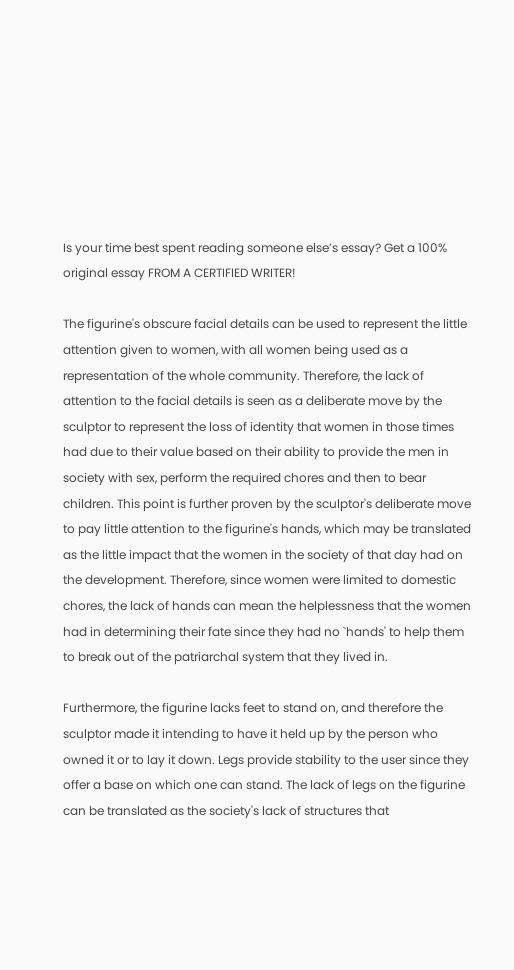Is your time best spent reading someone else’s essay? Get a 100% original essay FROM A CERTIFIED WRITER!

The figurine's obscure facial details can be used to represent the little attention given to women, with all women being used as a representation of the whole community. Therefore, the lack of attention to the facial details is seen as a deliberate move by the sculptor to represent the loss of identity that women in those times had due to their value based on their ability to provide the men in society with sex, perform the required chores and then to bear children. This point is further proven by the sculptor's deliberate move to pay little attention to the figurine's hands, which may be translated as the little impact that the women in the society of that day had on the development. Therefore, since women were limited to domestic chores, the lack of hands can mean the helplessness that the women had in determining their fate since they had no `hands' to help them to break out of the patriarchal system that they lived in.

Furthermore, the figurine lacks feet to stand on, and therefore the sculptor made it intending to have it held up by the person who owned it or to lay it down. Legs provide stability to the user since they offer a base on which one can stand. The lack of legs on the figurine can be translated as the society's lack of structures that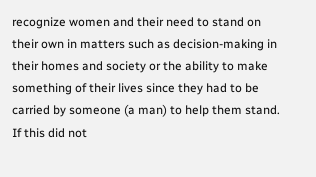recognize women and their need to stand on their own in matters such as decision-making in their homes and society or the ability to make something of their lives since they had to be carried by someone (a man) to help them stand. If this did not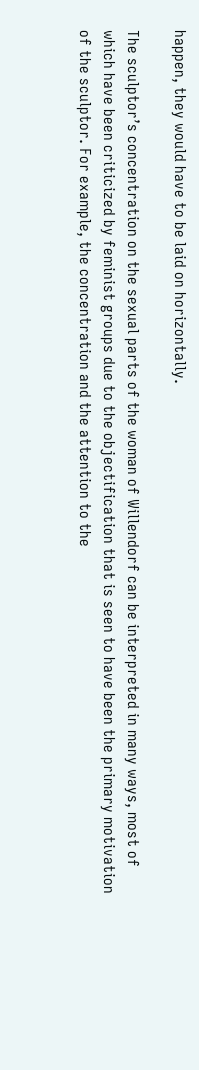happen, they would have to be laid on horizontally.

The sculptor’s concentration on the sexual parts of the woman of Willendorf can be interpreted in many ways, most of which have been criticized by feminist groups due to the objectification that is seen to have been the primary motivation of the sculptor. For example, the concentration and the attention to the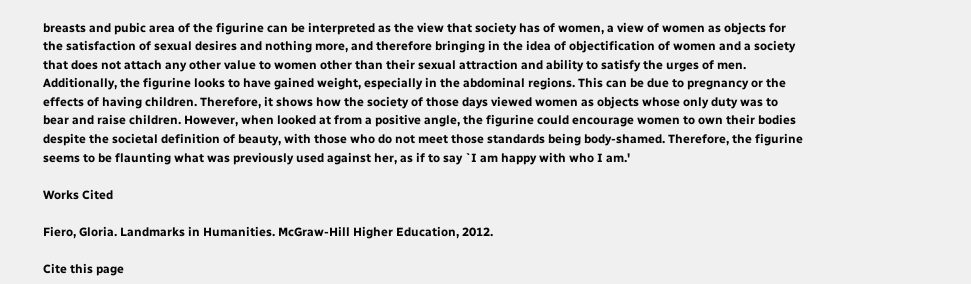breasts and pubic area of the figurine can be interpreted as the view that society has of women, a view of women as objects for the satisfaction of sexual desires and nothing more, and therefore bringing in the idea of objectification of women and a society that does not attach any other value to women other than their sexual attraction and ability to satisfy the urges of men. Additionally, the figurine looks to have gained weight, especially in the abdominal regions. This can be due to pregnancy or the effects of having children. Therefore, it shows how the society of those days viewed women as objects whose only duty was to bear and raise children. However, when looked at from a positive angle, the figurine could encourage women to own their bodies despite the societal definition of beauty, with those who do not meet those standards being body-shamed. Therefore, the figurine seems to be flaunting what was previously used against her, as if to say `I am happy with who I am.'

Works Cited

Fiero, Gloria. Landmarks in Humanities. McGraw-Hill Higher Education, 2012.

Cite this page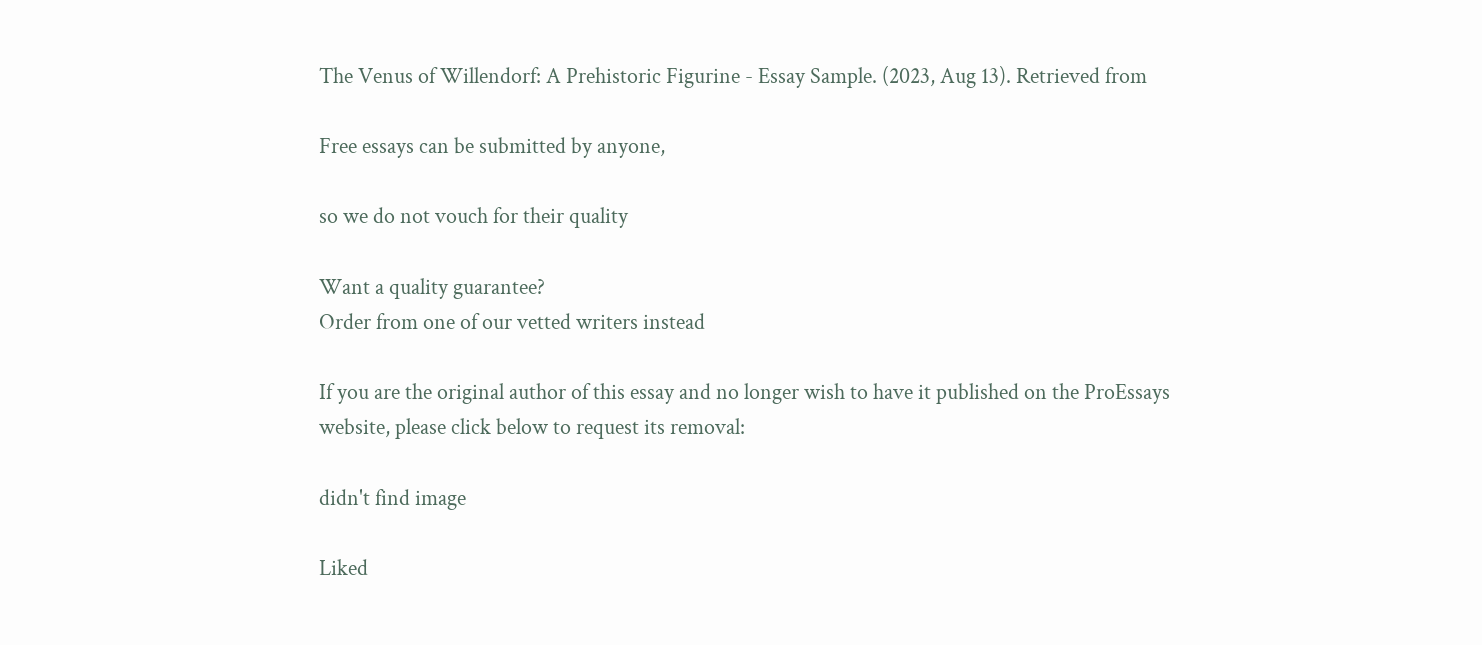The Venus of Willendorf: A Prehistoric Figurine - Essay Sample. (2023, Aug 13). Retrieved from

Free essays can be submitted by anyone,

so we do not vouch for their quality

Want a quality guarantee?
Order from one of our vetted writers instead

If you are the original author of this essay and no longer wish to have it published on the ProEssays website, please click below to request its removal:

didn't find image

Liked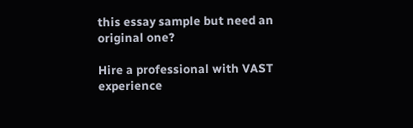this essay sample but need an original one?

Hire a professional with VAST experience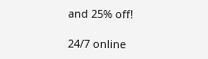and 25% off!

24/7 online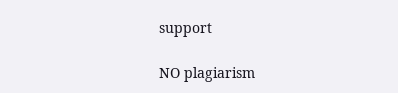support

NO plagiarism